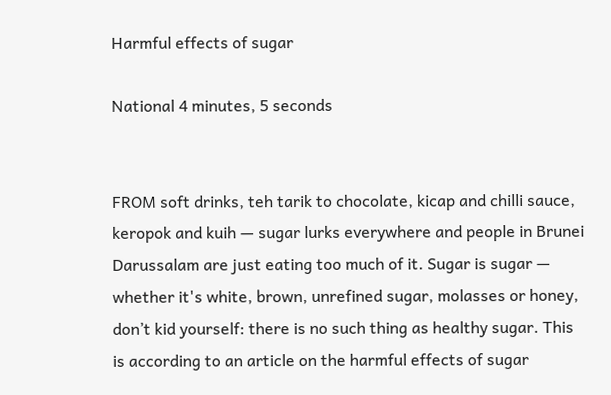Harmful effects of sugar

National 4 minutes, 5 seconds


FROM soft drinks, teh tarik to chocolate, kicap and chilli sauce, keropok and kuih — sugar lurks everywhere and people in Brunei Darussalam are just eating too much of it. Sugar is sugar — whether it's white, brown, unrefined sugar, molasses or honey, don’t kid yourself: there is no such thing as healthy sugar. This is according to an article on the harmful effects of sugar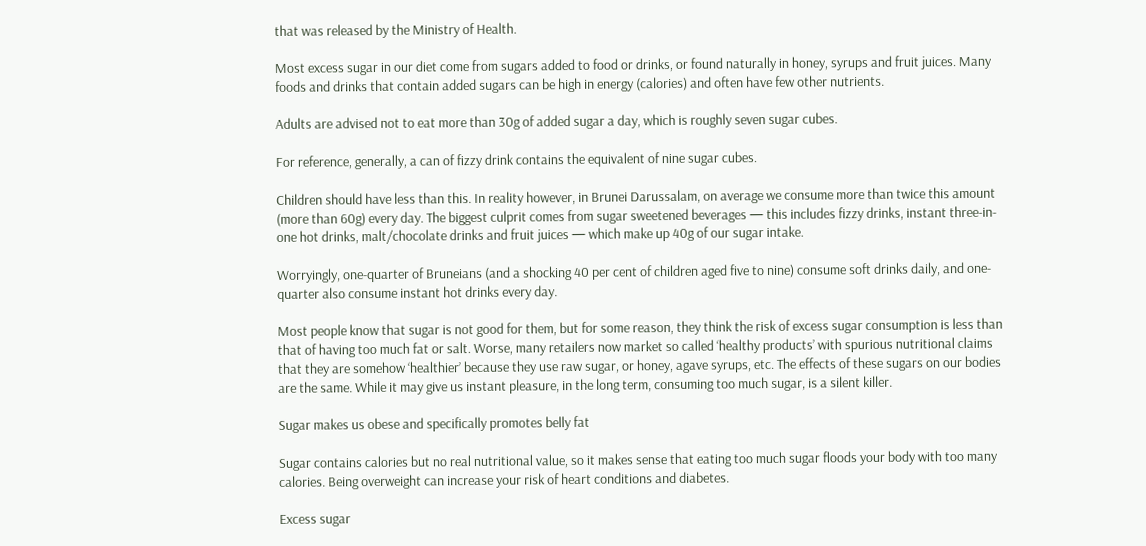that was released by the Ministry of Health.

Most excess sugar in our diet come from sugars added to food or drinks, or found naturally in honey, syrups and fruit juices. Many foods and drinks that contain added sugars can be high in energy (calories) and often have few other nutrients.

Adults are advised not to eat more than 30g of added sugar a day, which is roughly seven sugar cubes.

For reference, generally, a can of fizzy drink contains the equivalent of nine sugar cubes.

Children should have less than this. In reality however, in Brunei Darussalam, on average we consume more than twice this amount (more than 60g) every day. The biggest culprit comes from sugar sweetened beverages — this includes fizzy drinks, instant three-in-one hot drinks, malt/chocolate drinks and fruit juices — which make up 40g of our sugar intake.

Worryingly, one-quarter of Bruneians (and a shocking 40 per cent of children aged five to nine) consume soft drinks daily, and one-quarter also consume instant hot drinks every day.

Most people know that sugar is not good for them, but for some reason, they think the risk of excess sugar consumption is less than that of having too much fat or salt. Worse, many retailers now market so called ‘healthy products’ with spurious nutritional claims that they are somehow ‘healthier’ because they use raw sugar, or honey, agave syrups, etc. The effects of these sugars on our bodies are the same. While it may give us instant pleasure, in the long term, consuming too much sugar, is a silent killer.

Sugar makes us obese and specifically promotes belly fat

Sugar contains calories but no real nutritional value, so it makes sense that eating too much sugar floods your body with too many calories. Being overweight can increase your risk of heart conditions and diabetes.

Excess sugar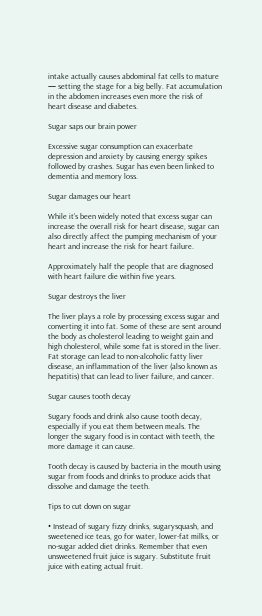intake actually causes abdominal fat cells to mature — setting the stage for a big belly. Fat accumulation in the abdomen increases even more the risk of heart disease and diabetes.

Sugar saps our brain power

Excessive sugar consumption can exacerbate depression and anxiety by causing energy spikes followed by crashes. Sugar has even been linked to dementia and memory loss.

Sugar damages our heart

While it’s been widely noted that excess sugar can increase the overall risk for heart disease, sugar can also directly affect the pumping mechanism of your heart and increase the risk for heart failure.

Approximately half the people that are diagnosed with heart failure die within five years.

Sugar destroys the liver

The liver plays a role by processing excess sugar and converting it into fat. Some of these are sent around the body as cholesterol leading to weight gain and high cholesterol, while some fat is stored in the liver. Fat storage can lead to non-alcoholic fatty liver disease, an inflammation of the liver (also known as hepatitis) that can lead to liver failure, and cancer.

Sugar causes tooth decay

Sugary foods and drink also cause tooth decay, especially if you eat them between meals. The longer the sugary food is in contact with teeth, the more damage it can cause.

Tooth decay is caused by bacteria in the mouth using sugar from foods and drinks to produce acids that dissolve and damage the teeth.

Tips to cut down on sugar

• Instead of sugary fizzy drinks, sugarysquash, and sweetened ice teas, go for water, lower-fat milks, or no-sugar added diet drinks. Remember that even unsweetened fruit juice is sugary. Substitute fruit juice with eating actual fruit.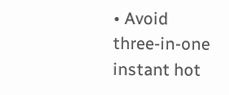• Avoid three-in-one instant hot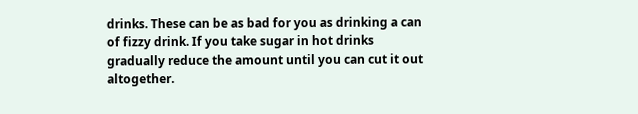drinks. These can be as bad for you as drinking a can of fizzy drink. If you take sugar in hot drinks gradually reduce the amount until you can cut it out altogether.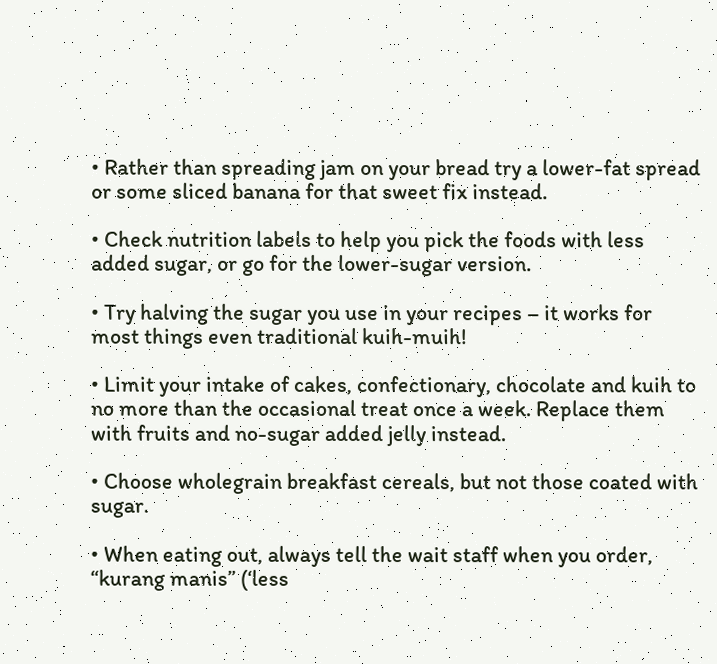• Rather than spreading jam on your bread try a lower-fat spread or some sliced banana for that sweet fix instead.

• Check nutrition labels to help you pick the foods with less added sugar, or go for the lower-sugar version.

• Try halving the sugar you use in your recipes – it works for most things even traditional kuih-muih!

• Limit your intake of cakes, confectionary, chocolate and kuih to no more than the occasional treat once a week. Replace them with fruits and no-sugar added jelly instead.

• Choose wholegrain breakfast cereals, but not those coated with sugar.

• When eating out, always tell the wait staff when you order, “kurang manis” (‘less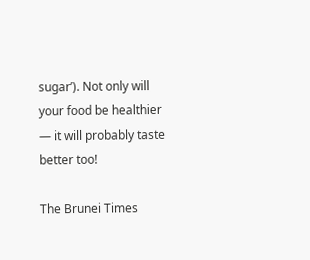sugar’). Not only will your food be healthier — it will probably taste better too!

The Brunei Times